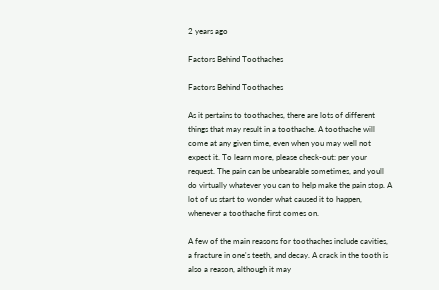2 years ago

Factors Behind Toothaches

Factors Behind Toothaches

As it pertains to toothaches, there are lots of different things that may result in a toothache. A toothache will come at any given time, even when you may well not expect it. To learn more, please check-out: per your request. The pain can be unbearable sometimes, and youll do virtually whatever you can to help make the pain stop. A lot of us start to wonder what caused it to happen, whenever a toothache first comes on.

A few of the main reasons for toothaches include cavities, a fracture in one's teeth, and decay. A crack in the tooth is also a reason, although it may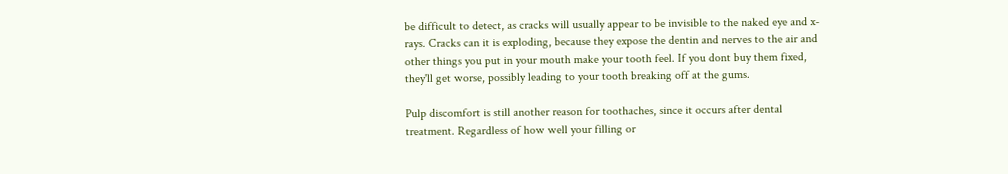be difficult to detect, as cracks will usually appear to be invisible to the naked eye and x-rays. Cracks can it is exploding, because they expose the dentin and nerves to the air and other things you put in your mouth make your tooth feel. If you dont buy them fixed, they'll get worse, possibly leading to your tooth breaking off at the gums.

Pulp discomfort is still another reason for toothaches, since it occurs after dental treatment. Regardless of how well your filling or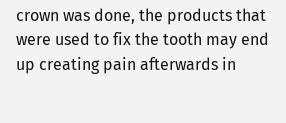crown was done, the products that were used to fix the tooth may end up creating pain afterwards in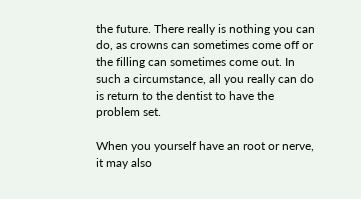the future. There really is nothing you can do, as crowns can sometimes come off or the filling can sometimes come out. In such a circumstance, all you really can do is return to the dentist to have the problem set.

When you yourself have an root or nerve, it may also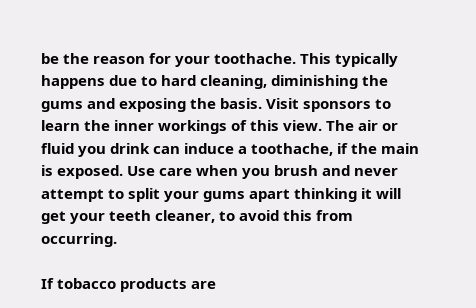be the reason for your toothache. This typically happens due to hard cleaning, diminishing the gums and exposing the basis. Visit sponsors to learn the inner workings of this view. The air or fluid you drink can induce a toothache, if the main is exposed. Use care when you brush and never attempt to split your gums apart thinking it will get your teeth cleaner, to avoid this from occurring.

If tobacco products are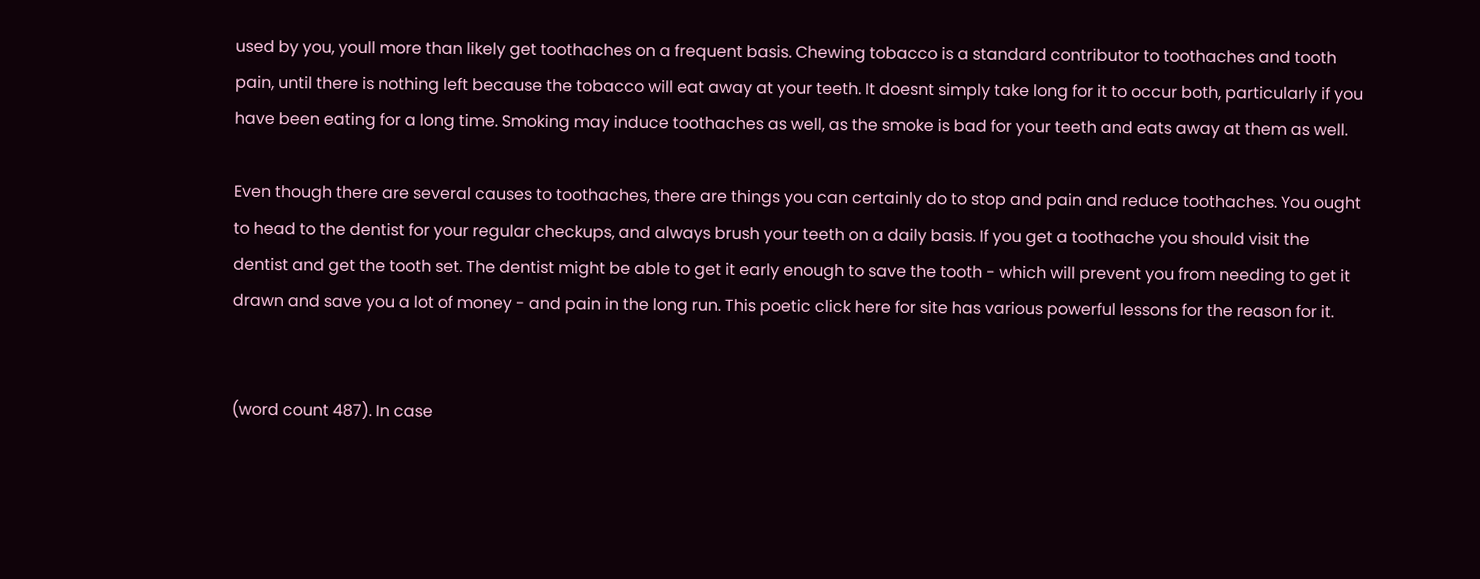used by you, youll more than likely get toothaches on a frequent basis. Chewing tobacco is a standard contributor to toothaches and tooth pain, until there is nothing left because the tobacco will eat away at your teeth. It doesnt simply take long for it to occur both, particularly if you have been eating for a long time. Smoking may induce toothaches as well, as the smoke is bad for your teeth and eats away at them as well.

Even though there are several causes to toothaches, there are things you can certainly do to stop and pain and reduce toothaches. You ought to head to the dentist for your regular checkups, and always brush your teeth on a daily basis. If you get a toothache you should visit the dentist and get the tooth set. The dentist might be able to get it early enough to save the tooth - which will prevent you from needing to get it drawn and save you a lot of money - and pain in the long run. This poetic click here for site has various powerful lessons for the reason for it.


(word count 487). In case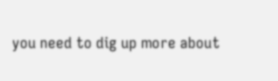you need to dig up more about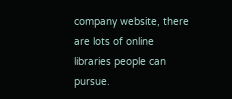company website, there are lots of online libraries people can pursue.